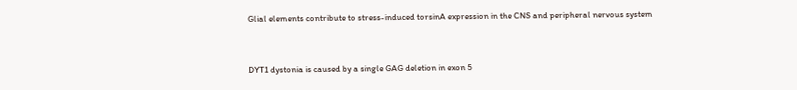Glial elements contribute to stress-induced torsinA expression in the CNS and peripheral nervous system


DYT1 dystonia is caused by a single GAG deletion in exon 5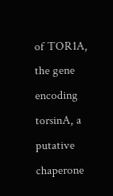of TOR1A, the gene encoding torsinA, a putative chaperone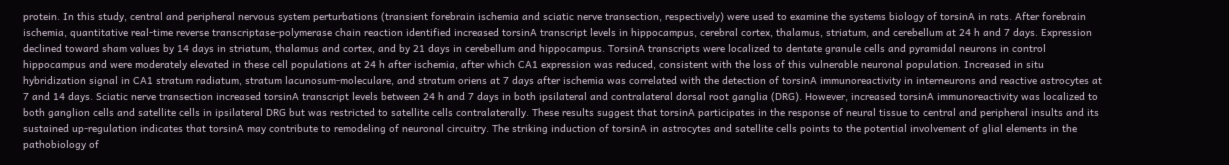protein. In this study, central and peripheral nervous system perturbations (transient forebrain ischemia and sciatic nerve transection, respectively) were used to examine the systems biology of torsinA in rats. After forebrain ischemia, quantitative real-time reverse transcriptase-polymerase chain reaction identified increased torsinA transcript levels in hippocampus, cerebral cortex, thalamus, striatum, and cerebellum at 24 h and 7 days. Expression declined toward sham values by 14 days in striatum, thalamus and cortex, and by 21 days in cerebellum and hippocampus. TorsinA transcripts were localized to dentate granule cells and pyramidal neurons in control hippocampus and were moderately elevated in these cell populations at 24 h after ischemia, after which CA1 expression was reduced, consistent with the loss of this vulnerable neuronal population. Increased in situ hybridization signal in CA1 stratum radiatum, stratum lacunosum-moleculare, and stratum oriens at 7 days after ischemia was correlated with the detection of torsinA immunoreactivity in interneurons and reactive astrocytes at 7 and 14 days. Sciatic nerve transection increased torsinA transcript levels between 24 h and 7 days in both ipsilateral and contralateral dorsal root ganglia (DRG). However, increased torsinA immunoreactivity was localized to both ganglion cells and satellite cells in ipsilateral DRG but was restricted to satellite cells contralaterally. These results suggest that torsinA participates in the response of neural tissue to central and peripheral insults and its sustained up-regulation indicates that torsinA may contribute to remodeling of neuronal circuitry. The striking induction of torsinA in astrocytes and satellite cells points to the potential involvement of glial elements in the pathobiology of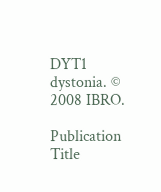DYT1 dystonia. © 2008 IBRO.

Publication Title